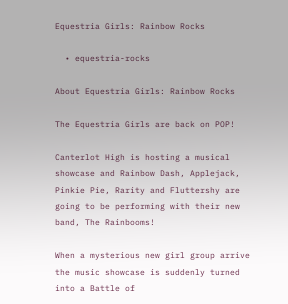Equestria Girls: Rainbow Rocks

  • equestria-rocks

About Equestria Girls: Rainbow Rocks

The Equestria Girls are back on POP!

Canterlot High is hosting a musical showcase and Rainbow Dash, Applejack, Pinkie Pie, Rarity and Fluttershy are going to be performing with their new band, The Rainbooms!

When a mysterious new girl group arrive the music showcase is suddenly turned into a Battle of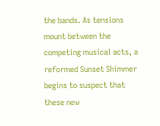the bands. As tensions mount between the competing musical acts, a reformed Sunset Shimmer begins to suspect that these new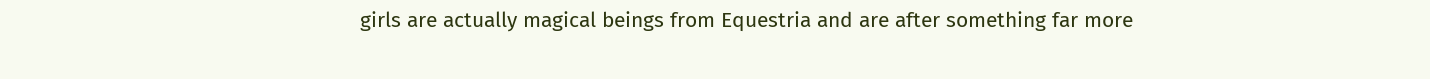girls are actually magical beings from Equestria and are after something far more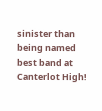sinister than being named best band at Canterlot High!